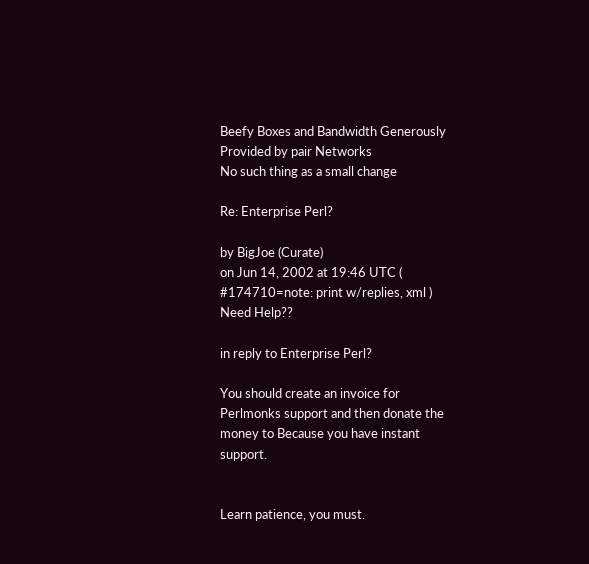Beefy Boxes and Bandwidth Generously Provided by pair Networks
No such thing as a small change

Re: Enterprise Perl?

by BigJoe (Curate)
on Jun 14, 2002 at 19:46 UTC ( #174710=note: print w/replies, xml ) Need Help??

in reply to Enterprise Perl?

You should create an invoice for Perlmonks support and then donate the money to Because you have instant support.


Learn patience, you must.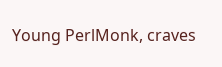Young PerlMonk, craves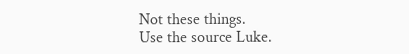Not these things.
Use the source Luke.